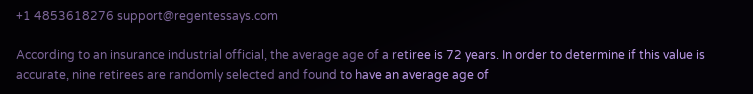+1 4853618276 support@regentessays.com

According to an insurance industrial official, the average age of a retiree is 72 years. In order to determine if this value is accurate, nine retirees are randomly selected and found to have an average age of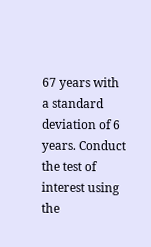67 years with a standard deviation of 6 years. Conduct the test of interest using the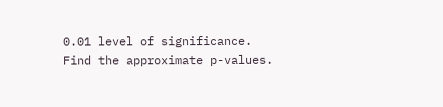0.01 level of significance. Find the approximate p-values.